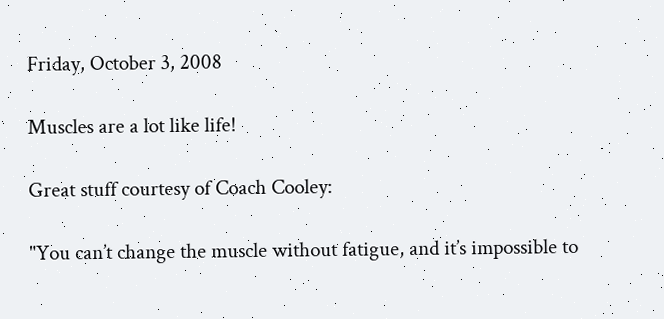Friday, October 3, 2008

Muscles are a lot like life!

Great stuff courtesy of Coach Cooley:

"You can’t change the muscle without fatigue, and it’s impossible to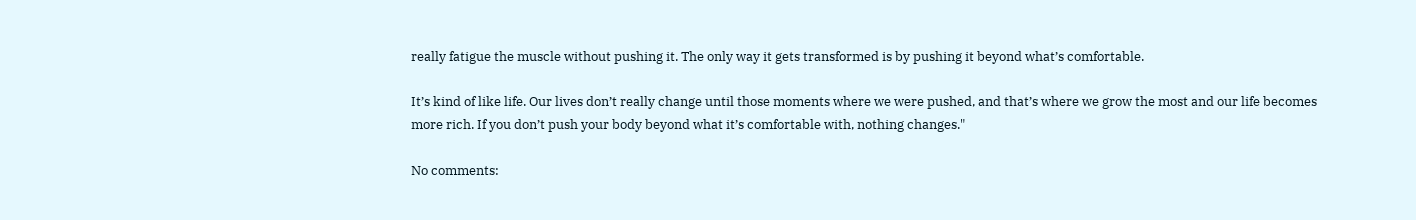really fatigue the muscle without pushing it. The only way it gets transformed is by pushing it beyond what’s comfortable.

It’s kind of like life. Our lives don’t really change until those moments where we were pushed, and that’s where we grow the most and our life becomes more rich. If you don’t push your body beyond what it’s comfortable with, nothing changes."

No comments: